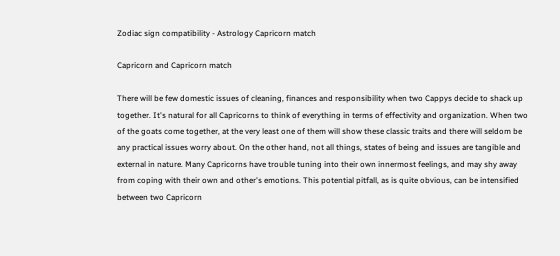Zodiac sign compatibility - Astrology Capricorn match

Capricorn and Capricorn match

There will be few domestic issues of cleaning, finances and responsibility when two Cappys decide to shack up together. It's natural for all Capricorns to think of everything in terms of effectivity and organization. When two of the goats come together, at the very least one of them will show these classic traits and there will seldom be any practical issues worry about. On the other hand, not all things, states of being and issues are tangible and external in nature. Many Capricorns have trouble tuning into their own innermost feelings, and may shy away from coping with their own and other's emotions. This potential pitfall, as is quite obvious, can be intensified between two Capricorn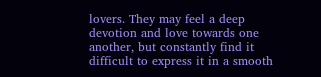lovers. They may feel a deep devotion and love towards one another, but constantly find it difficult to express it in a smooth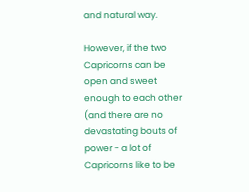and natural way.

However, if the two Capricorns can be open and sweet enough to each other (and there are no devastating bouts of power - a lot of Capricorns like to be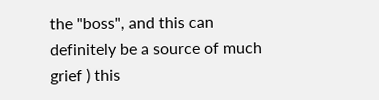the "boss", and this can definitely be a source of much grief ) this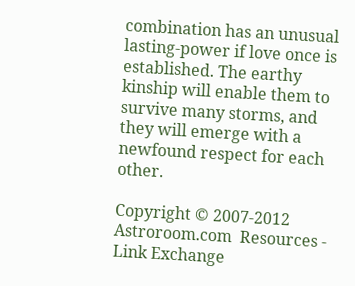combination has an unusual lasting-power if love once is established. The earthy kinship will enable them to survive many storms, and they will emerge with a newfound respect for each other.

Copyright © 2007-2012  Astroroom.com  Resources - Link Exchange